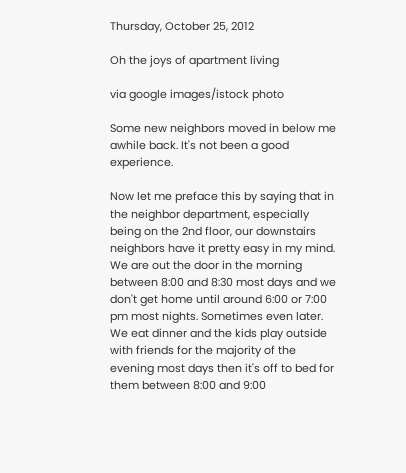Thursday, October 25, 2012

Oh the joys of apartment living

via google images/istock photo

Some new neighbors moved in below me awhile back. It's not been a good experience.

Now let me preface this by saying that in the neighbor department, especially being on the 2nd floor, our downstairs neighbors have it pretty easy in my mind. We are out the door in the morning between 8:00 and 8:30 most days and we don't get home until around 6:00 or 7:00 pm most nights. Sometimes even later. We eat dinner and the kids play outside with friends for the majority of the evening most days then it's off to bed for them between 8:00 and 9:00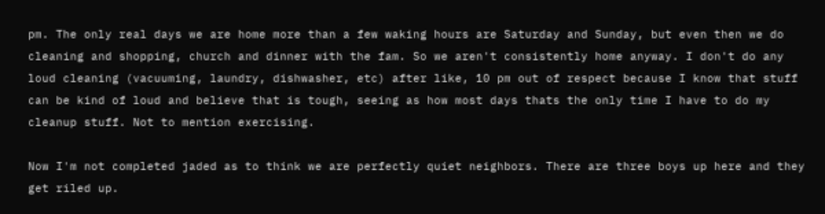pm. The only real days we are home more than a few waking hours are Saturday and Sunday, but even then we do cleaning and shopping, church and dinner with the fam. So we aren't consistently home anyway. I don't do any loud cleaning (vacuuming, laundry, dishwasher, etc) after like, 10 pm out of respect because I know that stuff can be kind of loud and believe that is tough, seeing as how most days thats the only time I have to do my cleanup stuff. Not to mention exercising.

Now I'm not completed jaded as to think we are perfectly quiet neighbors. There are three boys up here and they get riled up.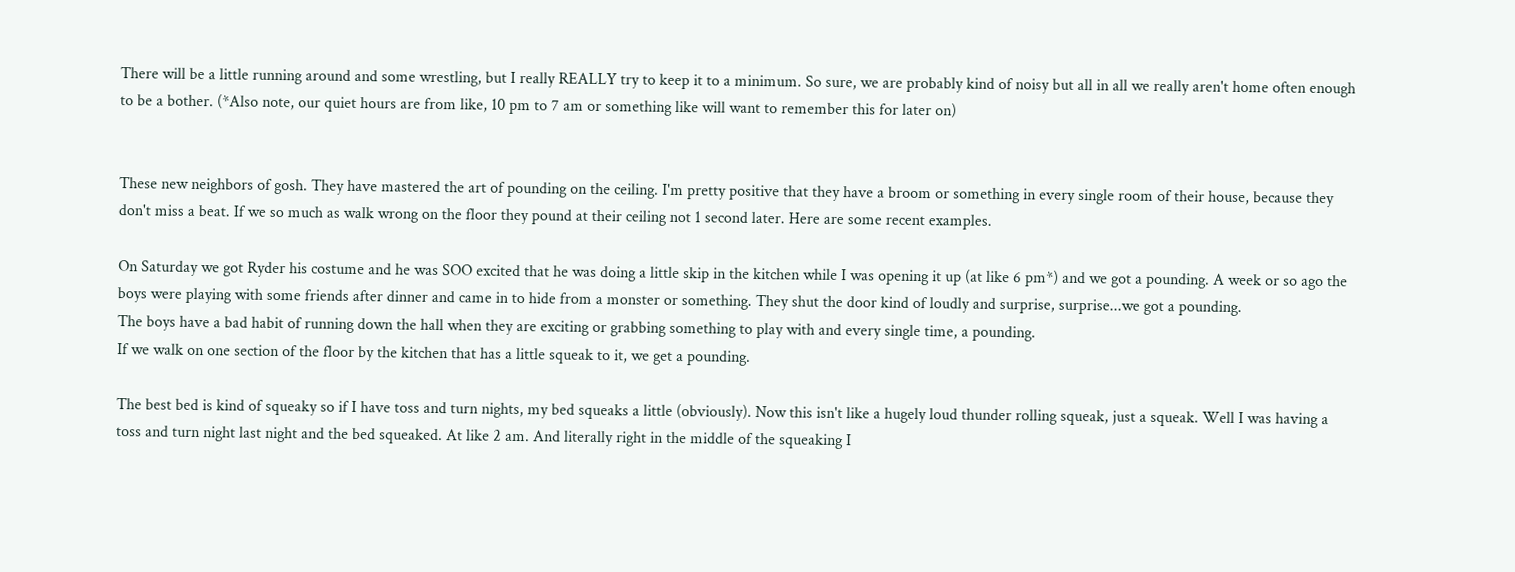There will be a little running around and some wrestling, but I really REALLY try to keep it to a minimum. So sure, we are probably kind of noisy but all in all we really aren't home often enough to be a bother. (*Also note, our quiet hours are from like, 10 pm to 7 am or something like will want to remember this for later on)


These new neighbors of gosh. They have mastered the art of pounding on the ceiling. I'm pretty positive that they have a broom or something in every single room of their house, because they don't miss a beat. If we so much as walk wrong on the floor they pound at their ceiling not 1 second later. Here are some recent examples.

On Saturday we got Ryder his costume and he was SOO excited that he was doing a little skip in the kitchen while I was opening it up (at like 6 pm*) and we got a pounding. A week or so ago the boys were playing with some friends after dinner and came in to hide from a monster or something. They shut the door kind of loudly and surprise, surprise...we got a pounding.
The boys have a bad habit of running down the hall when they are exciting or grabbing something to play with and every single time, a pounding.
If we walk on one section of the floor by the kitchen that has a little squeak to it, we get a pounding.

The best bed is kind of squeaky so if I have toss and turn nights, my bed squeaks a little (obviously). Now this isn't like a hugely loud thunder rolling squeak, just a squeak. Well I was having a toss and turn night last night and the bed squeaked. At like 2 am. And literally right in the middle of the squeaking I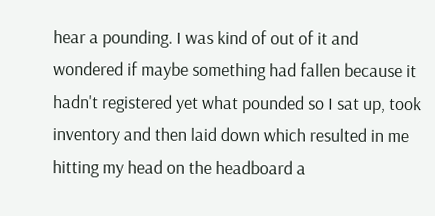hear a pounding. I was kind of out of it and wondered if maybe something had fallen because it hadn't registered yet what pounded so I sat up, took inventory and then laid down which resulted in me hitting my head on the headboard a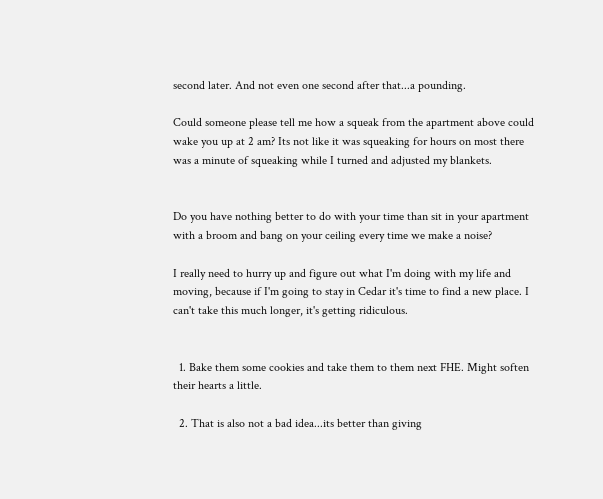second later. And not even one second after that...a pounding.

Could someone please tell me how a squeak from the apartment above could wake you up at 2 am? Its not like it was squeaking for hours on most there was a minute of squeaking while I turned and adjusted my blankets.


Do you have nothing better to do with your time than sit in your apartment with a broom and bang on your ceiling every time we make a noise?

I really need to hurry up and figure out what I'm doing with my life and moving, because if I'm going to stay in Cedar it's time to find a new place. I can't take this much longer, it's getting ridiculous.


  1. Bake them some cookies and take them to them next FHE. Might soften their hearts a little.

  2. That is also not a bad idea...its better than giving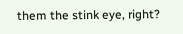them the stink eye, right?